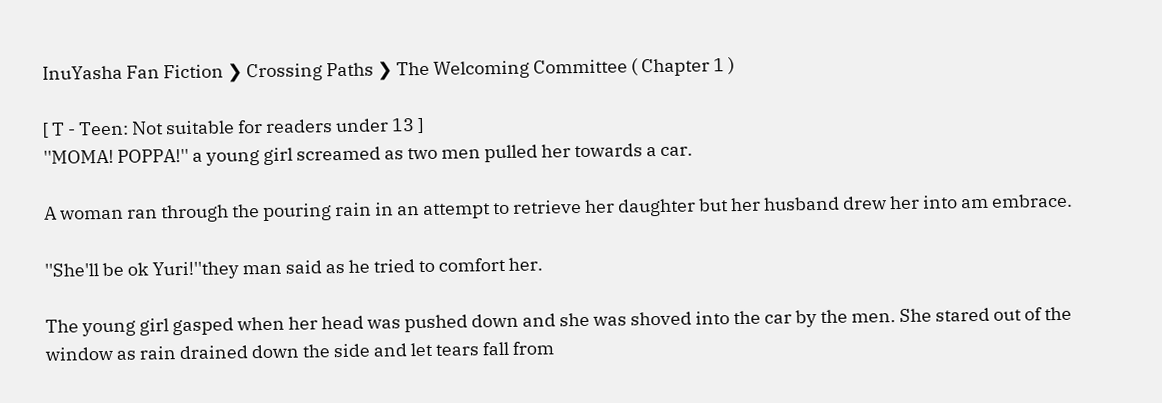InuYasha Fan Fiction ❯ Crossing Paths ❯ The Welcoming Committee ( Chapter 1 )

[ T - Teen: Not suitable for readers under 13 ]
''MOMA! POPPA!'' a young girl screamed as two men pulled her towards a car.

A woman ran through the pouring rain in an attempt to retrieve her daughter but her husband drew her into am embrace.

''She'll be ok Yuri!''they man said as he tried to comfort her.

The young girl gasped when her head was pushed down and she was shoved into the car by the men. She stared out of the window as rain drained down the side and let tears fall from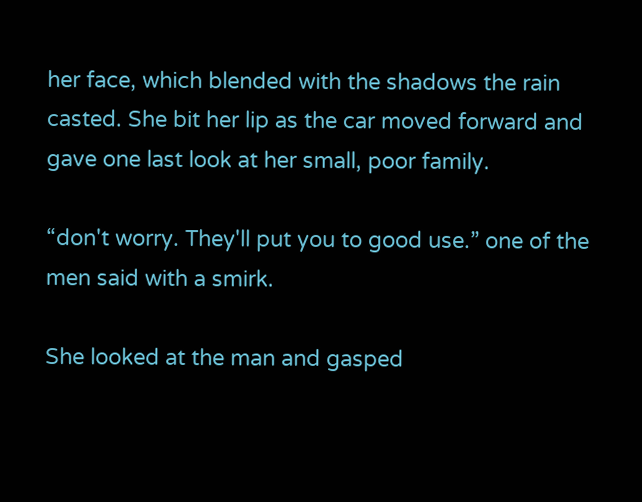her face, which blended with the shadows the rain casted. She bit her lip as the car moved forward and gave one last look at her small, poor family.

“don't worry. They'll put you to good use.” one of the men said with a smirk.

She looked at the man and gasped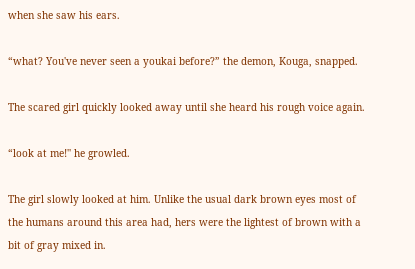when she saw his ears.

“what? You've never seen a youkai before?” the demon, Kouga, snapped.

The scared girl quickly looked away until she heard his rough voice again.

“look at me!'' he growled.

The girl slowly looked at him. Unlike the usual dark brown eyes most of the humans around this area had, hers were the lightest of brown with a bit of gray mixed in.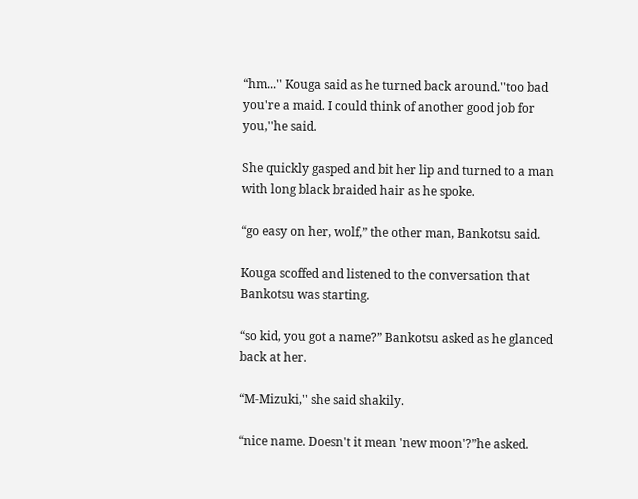“hm...'' Kouga said as he turned back around.''too bad you're a maid. I could think of another good job for you,''he said.

She quickly gasped and bit her lip and turned to a man with long black braided hair as he spoke.

“go easy on her, wolf,” the other man, Bankotsu said.

Kouga scoffed and listened to the conversation that Bankotsu was starting.

“so kid, you got a name?” Bankotsu asked as he glanced back at her.

“M-Mizuki,'' she said shakily.

“nice name. Doesn't it mean 'new moon'?”he asked.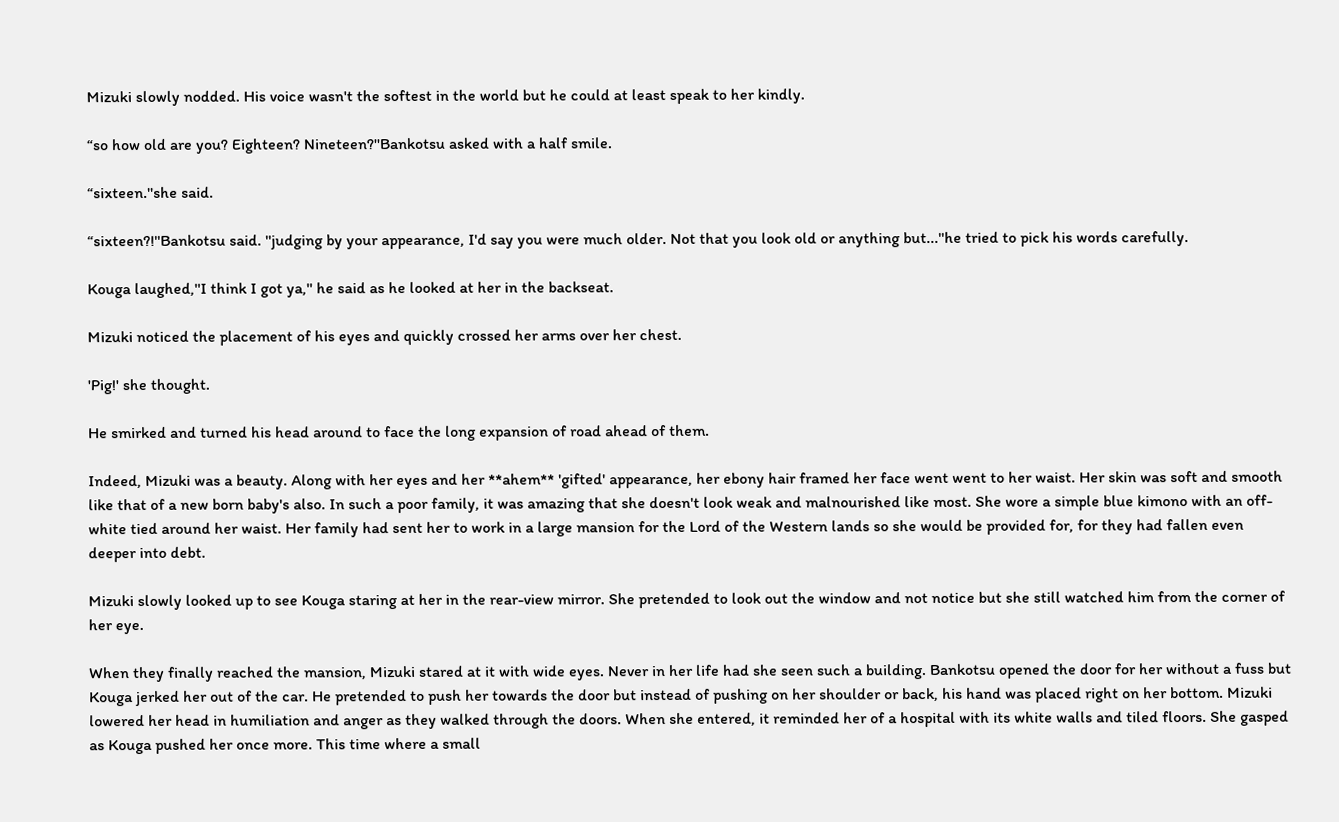Mizuki slowly nodded. His voice wasn't the softest in the world but he could at least speak to her kindly.

“so how old are you? Eighteen? Nineteen?''Bankotsu asked with a half smile.

“sixteen.''she said.

“sixteen?!''Bankotsu said. ''judging by your appearance, I'd say you were much older. Not that you look old or anything but...''he tried to pick his words carefully.

Kouga laughed,''I think I got ya,'' he said as he looked at her in the backseat.

Mizuki noticed the placement of his eyes and quickly crossed her arms over her chest.

'Pig!' she thought.

He smirked and turned his head around to face the long expansion of road ahead of them.

Indeed, Mizuki was a beauty. Along with her eyes and her **ahem** 'gifted' appearance, her ebony hair framed her face went went to her waist. Her skin was soft and smooth like that of a new born baby's also. In such a poor family, it was amazing that she doesn't look weak and malnourished like most. She wore a simple blue kimono with an off-white tied around her waist. Her family had sent her to work in a large mansion for the Lord of the Western lands so she would be provided for, for they had fallen even deeper into debt.

Mizuki slowly looked up to see Kouga staring at her in the rear-view mirror. She pretended to look out the window and not notice but she still watched him from the corner of her eye.

When they finally reached the mansion, Mizuki stared at it with wide eyes. Never in her life had she seen such a building. Bankotsu opened the door for her without a fuss but Kouga jerked her out of the car. He pretended to push her towards the door but instead of pushing on her shoulder or back, his hand was placed right on her bottom. Mizuki lowered her head in humiliation and anger as they walked through the doors. When she entered, it reminded her of a hospital with its white walls and tiled floors. She gasped as Kouga pushed her once more. This time where a small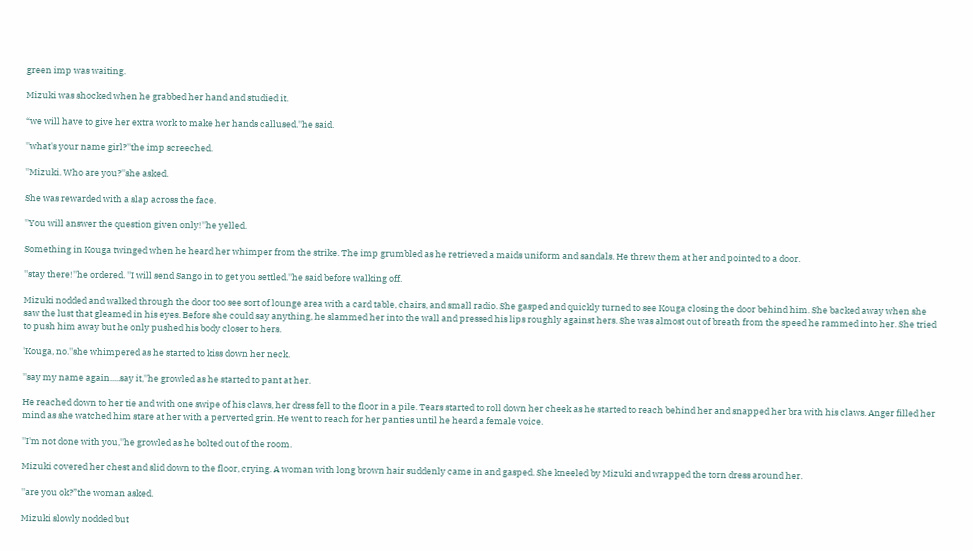green imp was waiting.

Mizuki was shocked when he grabbed her hand and studied it.

“we will have to give her extra work to make her hands callused.''he said.

''what's your name girl?''the imp screeched.

''Mizuki. Who are you?''she asked.

She was rewarded with a slap across the face.

''You will answer the question given only!''he yelled.

Something in Kouga twinged when he heard her whimper from the strike. The imp grumbled as he retrieved a maids uniform and sandals. He threw them at her and pointed to a door.

''stay there!''he ordered. ''I will send Sango in to get you settled.''he said before walking off.

Mizuki nodded and walked through the door too see sort of lounge area with a card table, chairs, and small radio. She gasped and quickly turned to see Kouga closing the door behind him. She backed away when she saw the lust that gleamed in his eyes. Before she could say anything, he slammed her into the wall and pressed his lips roughly against hers. She was almost out of breath from the speed he rammed into her. She tried to push him away but he only pushed his body closer to hers.

'Kouga, no.''she whimpered as he started to kiss down her neck.

''say my name again.....say it,''he growled as he started to pant at her.

He reached down to her tie and with one swipe of his claws, her dress fell to the floor in a pile. Tears started to roll down her cheek as he started to reach behind her and snapped her bra with his claws. Anger filled her mind as she watched him stare at her with a perverted grin. He went to reach for her panties until he heard a female voice.

''I'm not done with you,''he growled as he bolted out of the room.

Mizuki covered her chest and slid down to the floor, crying. A woman with long brown hair suddenly came in and gasped. She kneeled by Mizuki and wrapped the torn dress around her.

''are you ok?”the woman asked.

Mizuki slowly nodded but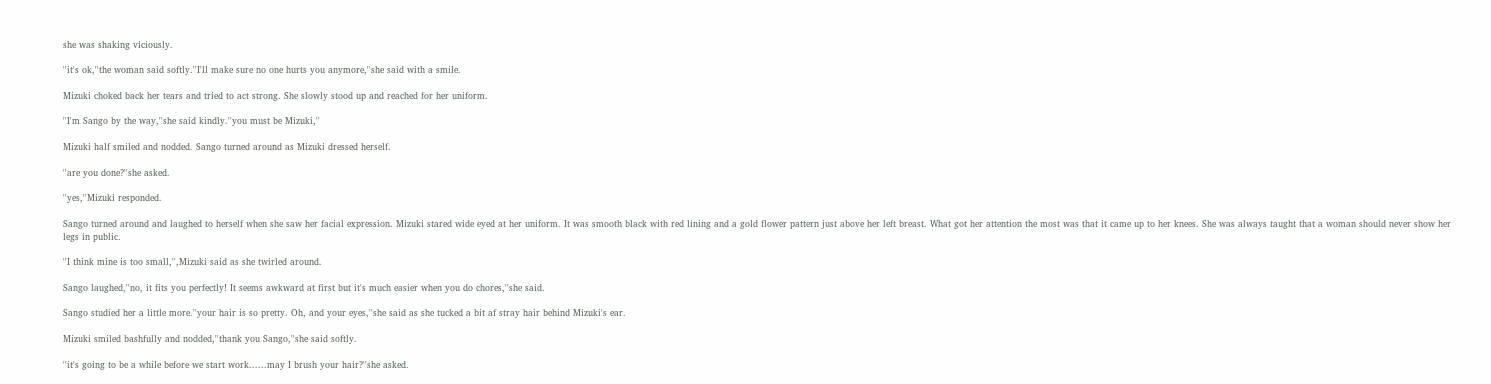she was shaking viciously.

''it's ok,''the woman said softly.''I'll make sure no one hurts you anymore,''she said with a smile.

Mizuki choked back her tears and tried to act strong. She slowly stood up and reached for her uniform.

''I'm Sango by the way,''she said kindly.''you must be Mizuki,''

Mizuki half smiled and nodded. Sango turned around as Mizuki dressed herself.

''are you done?''she asked.

''yes,''Mizuki responded.

Sango turned around and laughed to herself when she saw her facial expression. Mizuki stared wide eyed at her uniform. It was smooth black with red lining and a gold flower pattern just above her left breast. What got her attention the most was that it came up to her knees. She was always taught that a woman should never show her legs in public.

''I think mine is too small,'',Mizuki said as she twirled around.

Sango laughed,''no, it fits you perfectly! It seems awkward at first but it's much easier when you do chores,''she said.

Sango studied her a little more.''your hair is so pretty. Oh, and your eyes,''she said as she tucked a bit af stray hair behind Mizuki's ear.

Mizuki smiled bashfully and nodded,''thank you Sango,''she said softly.

''it's going to be a while before we start work......may I brush your hair?''she asked.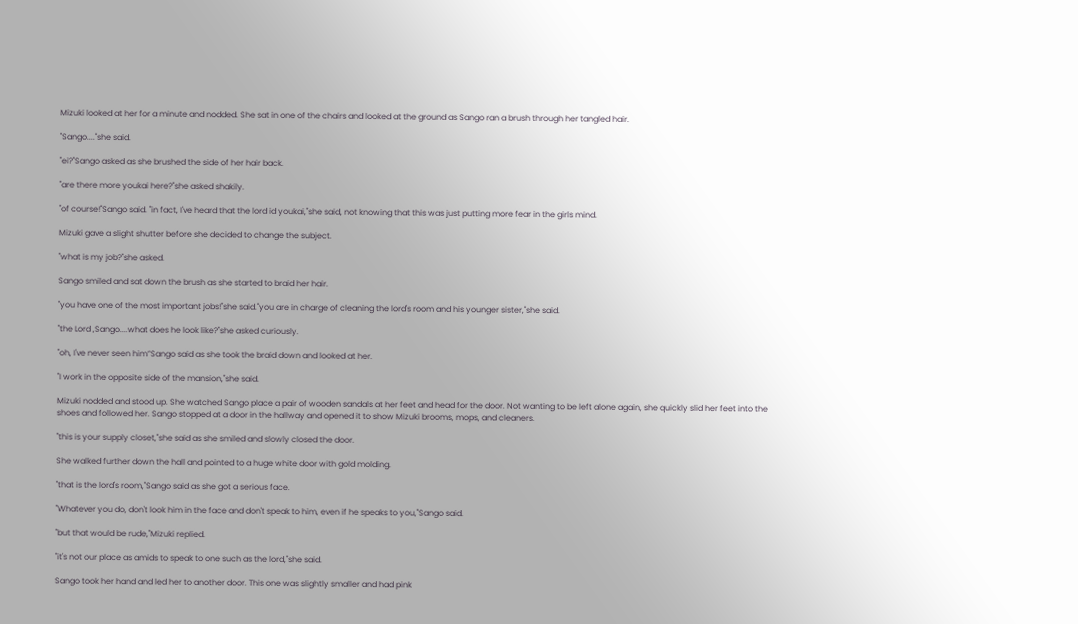Mizuki looked at her for a minute and nodded. She sat in one of the chairs and looked at the ground as Sango ran a brush through her tangled hair.

''Sango....''she said.

''ei?''Sango asked as she brushed the side of her hair back.

''are there more youkai here?''she asked shakily.

''of course!''Sango said. ''in fact, I've heard that the lord id youkai,''she said, not knowing that this was just putting more fear in the girls mind.

Mizuki gave a slight shutter before she decided to change the subject.

''what is my job?''she asked.

Sango smiled and sat down the brush as she started to braid her hair.

''you have one of the most important jobs!''she said.''you are in charge of cleaning the lord's room and his younger sister,''she said.

''the Lord ,Sango....what does he look like?''she asked curiously.

''oh, I've never seen him”Sango said as she took the braid down and looked at her.

''I work in the opposite side of the mansion,''she said.

Mizuki nodded and stood up. She watched Sango place a pair of wooden sandals at her feet and head for the door. Not wanting to be left alone again, she quickly slid her feet into the shoes and followed her. Sango stopped at a door in the hallway and opened it to show Mizuki brooms, mops, and cleaners.

''this is your supply closet,''she said as she smiled and slowly closed the door.

She walked further down the hall and pointed to a huge white door with gold molding.

''that is the lord's room,''Sango said as she got a serious face.

''Whatever you do, don't look him in the face and don't speak to him, even if he speaks to you,''Sango said.

''but that would be rude,''Mizuki replied.

''it's not our place as amids to speak to one such as the lord,''she said.

Sango took her hand and led her to another door. This one was slightly smaller and had pink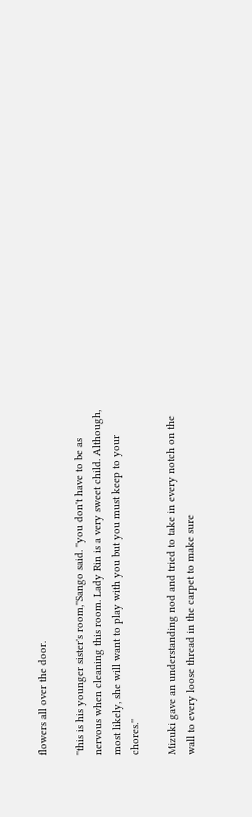flowers all over the door.

''this is his younger sister's room,''Sango said. ''you don't have to be as nervous when cleaning this room. Lady Rin is a very sweet child. Although, most likely, she will want to play with you but you must keep to your chores.''

Mizuki gave an understanding nod and tried to take in every notch on the wall to every loose thread in the carpet to make sure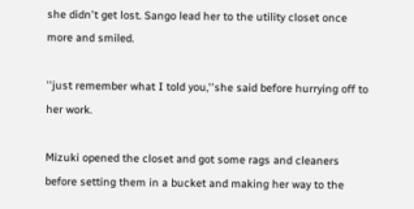she didn't get lost. Sango lead her to the utility closet once more and smiled.

''just remember what I told you,''she said before hurrying off to her work.

Mizuki opened the closet and got some rags and cleaners before setting them in a bucket and making her way to the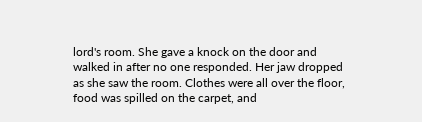lord's room. She gave a knock on the door and walked in after no one responded. Her jaw dropped as she saw the room. Clothes were all over the floor, food was spilled on the carpet, and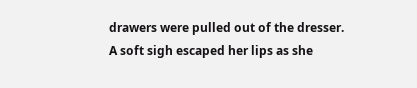drawers were pulled out of the dresser. A soft sigh escaped her lips as she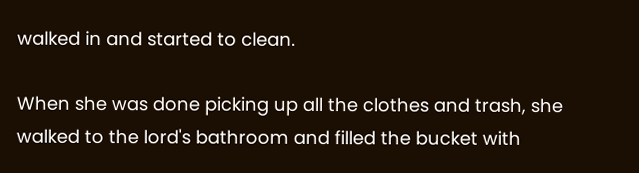walked in and started to clean.

When she was done picking up all the clothes and trash, she walked to the lord's bathroom and filled the bucket with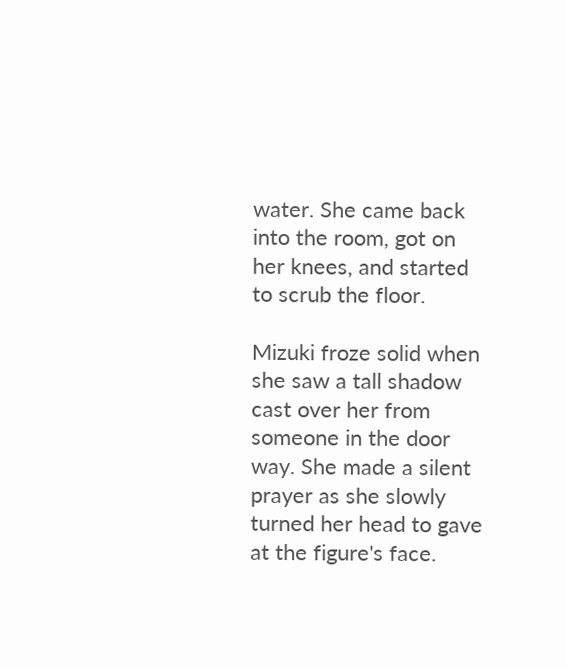water. She came back into the room, got on her knees, and started to scrub the floor.

Mizuki froze solid when she saw a tall shadow cast over her from someone in the door way. She made a silent prayer as she slowly turned her head to gave at the figure's face.